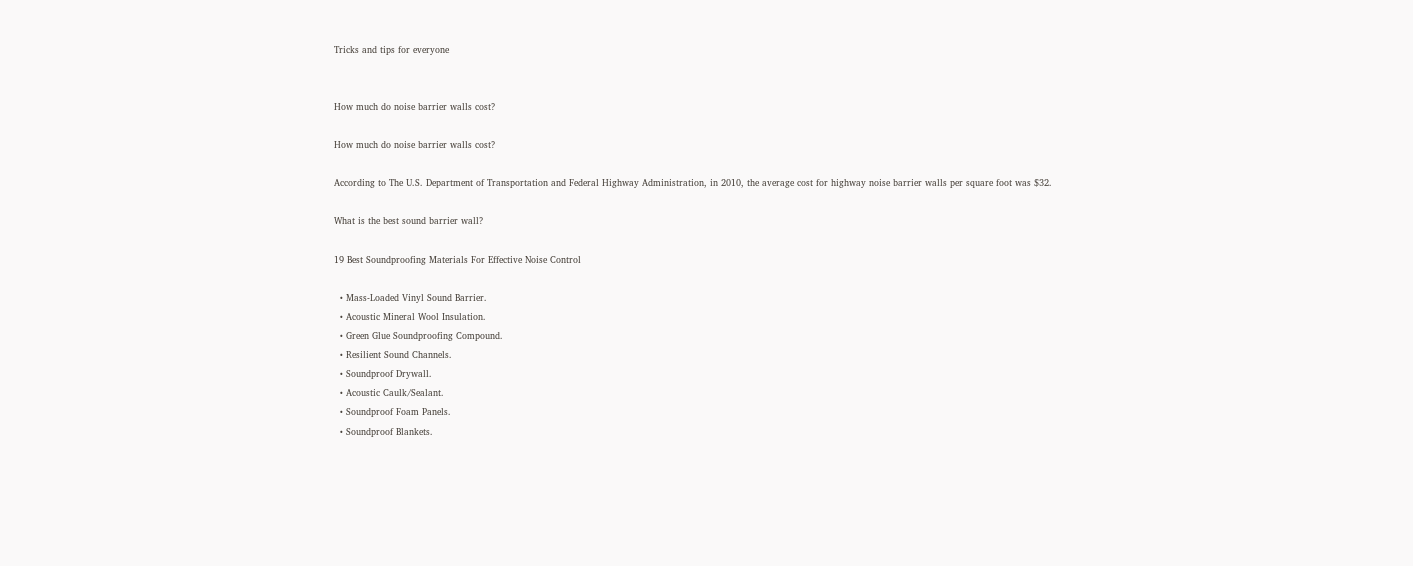Tricks and tips for everyone


How much do noise barrier walls cost?

How much do noise barrier walls cost?

According to The U.S. Department of Transportation and Federal Highway Administration, in 2010, the average cost for highway noise barrier walls per square foot was $32.

What is the best sound barrier wall?

19 Best Soundproofing Materials For Effective Noise Control

  • Mass-Loaded Vinyl Sound Barrier.
  • Acoustic Mineral Wool Insulation.
  • Green Glue Soundproofing Compound.
  • Resilient Sound Channels.
  • Soundproof Drywall.
  • Acoustic Caulk/Sealant.
  • Soundproof Foam Panels.
  • Soundproof Blankets.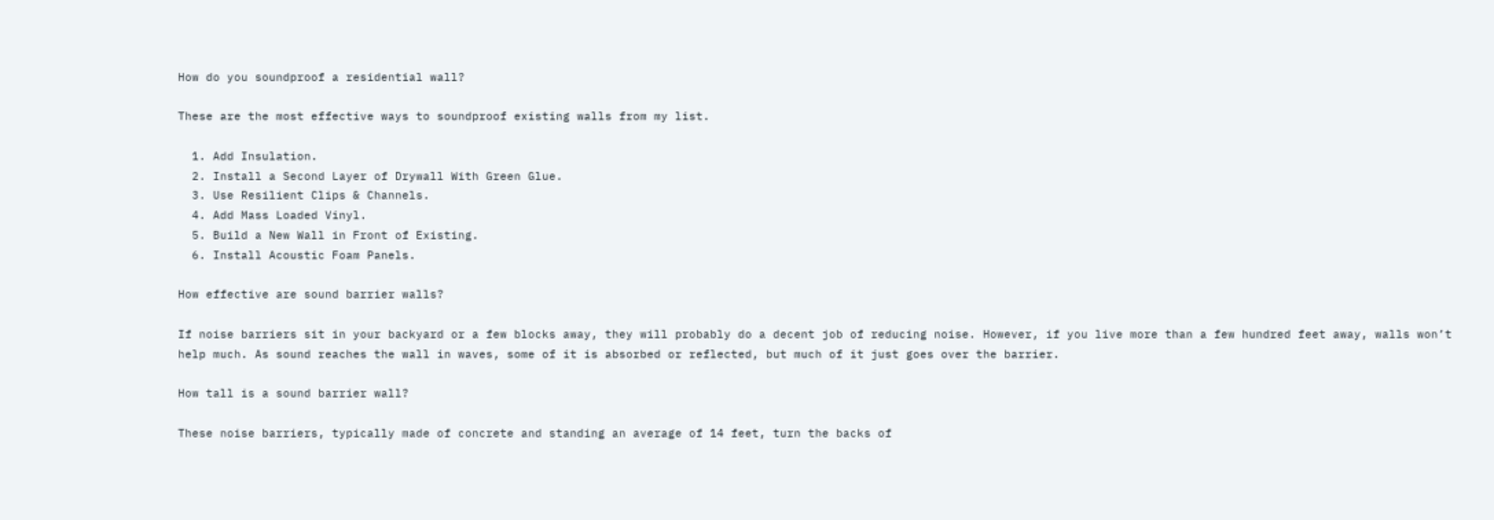How do you soundproof a residential wall?

These are the most effective ways to soundproof existing walls from my list.

  1. Add Insulation.
  2. Install a Second Layer of Drywall With Green Glue.
  3. Use Resilient Clips & Channels.
  4. Add Mass Loaded Vinyl.
  5. Build a New Wall in Front of Existing.
  6. Install Acoustic Foam Panels.

How effective are sound barrier walls?

If noise barriers sit in your backyard or a few blocks away, they will probably do a decent job of reducing noise. However, if you live more than a few hundred feet away, walls won’t help much. As sound reaches the wall in waves, some of it is absorbed or reflected, but much of it just goes over the barrier.

How tall is a sound barrier wall?

These noise barriers, typically made of concrete and standing an average of 14 feet, turn the backs of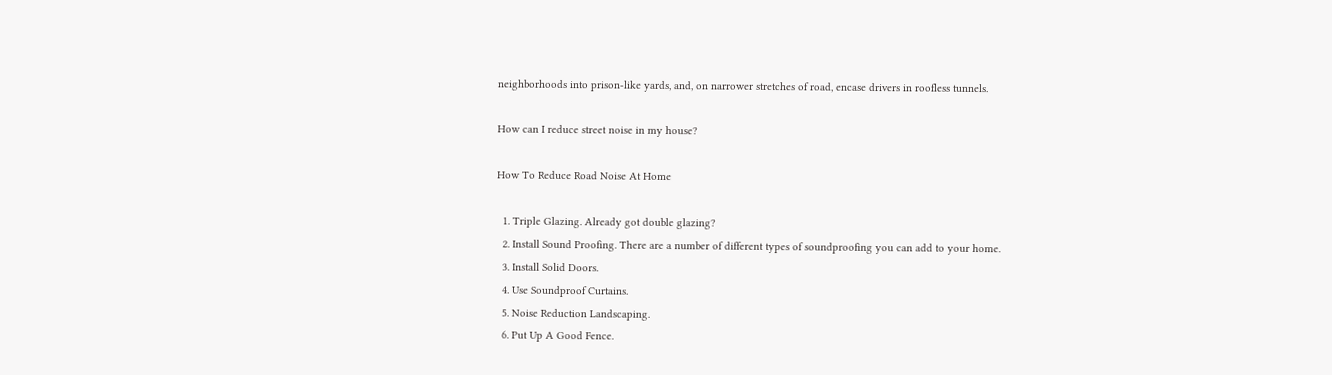neighborhoods into prison-like yards, and, on narrower stretches of road, encase drivers in roofless tunnels.

How can I reduce street noise in my house?

How To Reduce Road Noise At Home

  1. Triple Glazing. Already got double glazing?
  2. Install Sound Proofing. There are a number of different types of soundproofing you can add to your home.
  3. Install Solid Doors.
  4. Use Soundproof Curtains.
  5. Noise Reduction Landscaping.
  6. Put Up A Good Fence.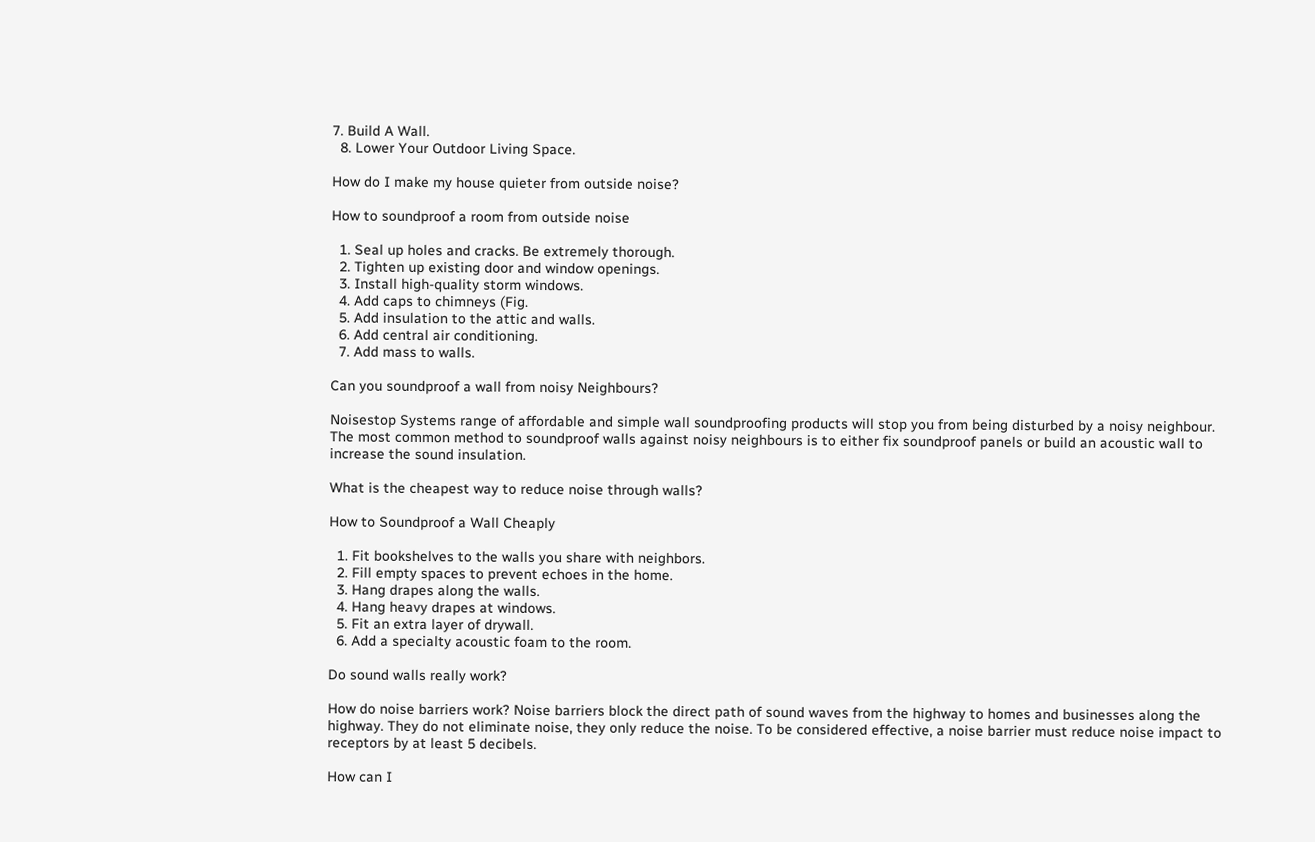7. Build A Wall.
  8. Lower Your Outdoor Living Space.

How do I make my house quieter from outside noise?

How to soundproof a room from outside noise

  1. Seal up holes and cracks. Be extremely thorough.
  2. Tighten up existing door and window openings.
  3. Install high-quality storm windows.
  4. Add caps to chimneys (Fig.
  5. Add insulation to the attic and walls.
  6. Add central air conditioning.
  7. Add mass to walls.

Can you soundproof a wall from noisy Neighbours?

Noisestop Systems range of affordable and simple wall soundproofing products will stop you from being disturbed by a noisy neighbour. The most common method to soundproof walls against noisy neighbours is to either fix soundproof panels or build an acoustic wall to increase the sound insulation.

What is the cheapest way to reduce noise through walls?

How to Soundproof a Wall Cheaply

  1. Fit bookshelves to the walls you share with neighbors.
  2. Fill empty spaces to prevent echoes in the home.
  3. Hang drapes along the walls.
  4. Hang heavy drapes at windows.
  5. Fit an extra layer of drywall.
  6. Add a specialty acoustic foam to the room.

Do sound walls really work?

How do noise barriers work? Noise barriers block the direct path of sound waves from the highway to homes and businesses along the highway. They do not eliminate noise, they only reduce the noise. To be considered effective, a noise barrier must reduce noise impact to receptors by at least 5 decibels.

How can I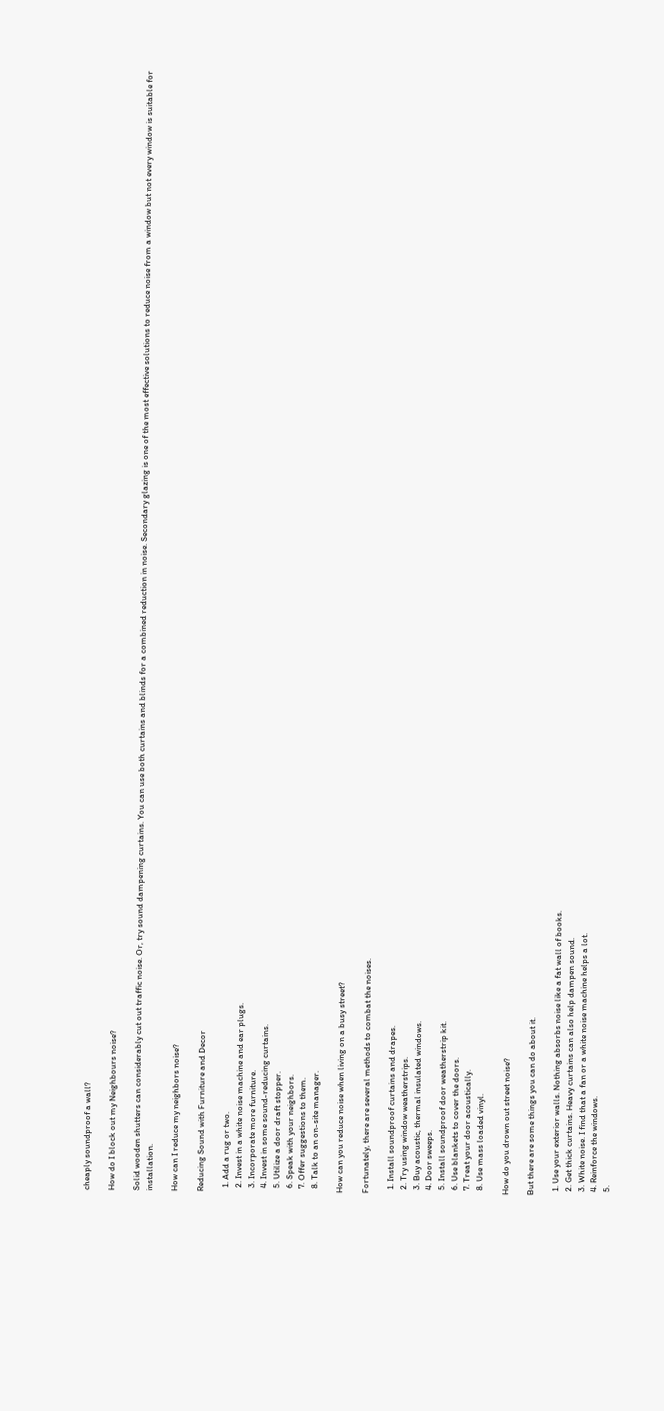cheaply soundproof a wall?

How do I block out my Neighbours noise?

Solid wooden shutters can considerably cut out traffic noise. Or, try sound dampening curtains. You can use both curtains and blinds for a combined reduction in noise. Secondary glazing is one of the most effective solutions to reduce noise from a window but not every window is suitable for installation.

How can I reduce my neighbors noise?

Reducing Sound with Furniture and Decor

  1. Add a rug or two.
  2. Invest in a white noise machine and ear plugs.
  3. Incorporate more furniture.
  4. Invest in some sound-reducing curtains.
  5. Utilize a door draft stopper.
  6. Speak with your neighbors.
  7. Offer suggestions to them.
  8. Talk to an on-site manager.

How can you reduce noise when living on a busy street?

Fortunately, there are several methods to combat the noises.

  1. Install soundproof curtains and drapes.
  2. Try using window weatherstrips.
  3. Buy acoustic, thermal insulated windows.
  4. Door sweeps.
  5. Install soundproof door weatherstrip kit.
  6. Use blankets to cover the doors.
  7. Treat your door acoustically.
  8. Use mass loaded vinyl.

How do you drown out street noise?

But there are some things you can do about it.

  1. Use your exterior walls. Nothing absorbs noise like a fat wall of books.
  2. Get thick curtains. Heavy curtains can also help dampen sound.
  3. White noise. I find that a fan or a white noise machine helps a lot.
  4. Reinforce the windows.
  5.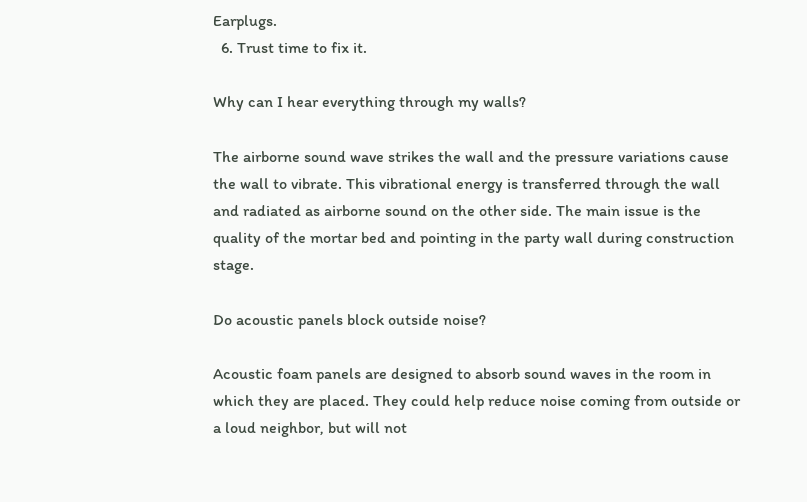Earplugs.
  6. Trust time to fix it.

Why can I hear everything through my walls?

The airborne sound wave strikes the wall and the pressure variations cause the wall to vibrate. This vibrational energy is transferred through the wall and radiated as airborne sound on the other side. The main issue is the quality of the mortar bed and pointing in the party wall during construction stage.

Do acoustic panels block outside noise?

Acoustic foam panels are designed to absorb sound waves in the room in which they are placed. They could help reduce noise coming from outside or a loud neighbor, but will not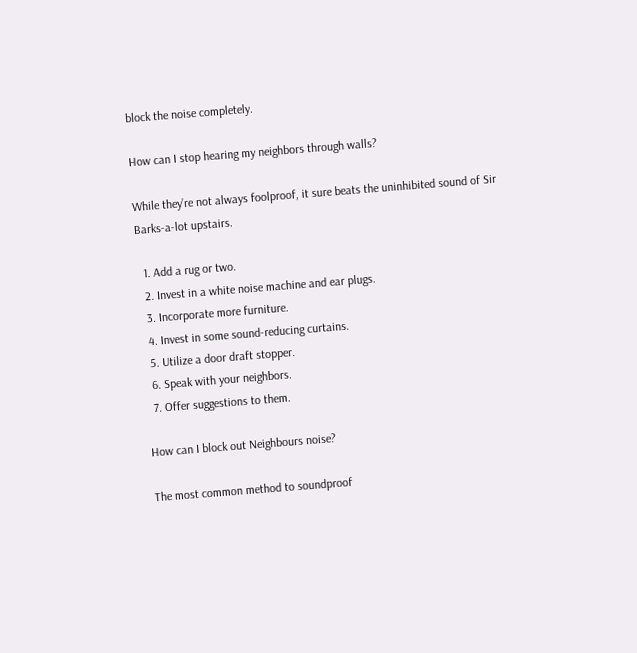block the noise completely.

How can I stop hearing my neighbors through walls?

While they’re not always foolproof, it sure beats the uninhibited sound of Sir Barks-a-lot upstairs.

  1. Add a rug or two.
  2. Invest in a white noise machine and ear plugs.
  3. Incorporate more furniture.
  4. Invest in some sound-reducing curtains.
  5. Utilize a door draft stopper.
  6. Speak with your neighbors.
  7. Offer suggestions to them.

How can I block out Neighbours noise?

The most common method to soundproof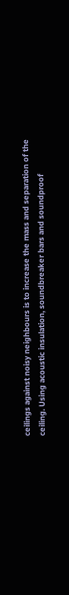ceilings against noisy neighbours is to increase the mass and separation of the ceiling. Using acoustic insulation, soundbreaker bars and soundproof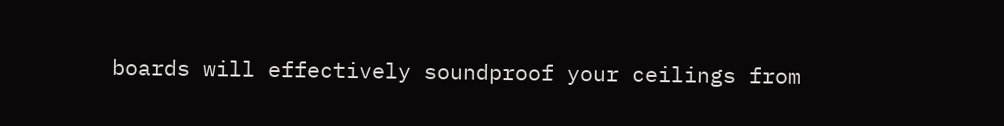boards will effectively soundproof your ceilings from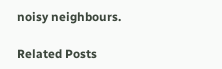noisy neighbours.

Related Posts